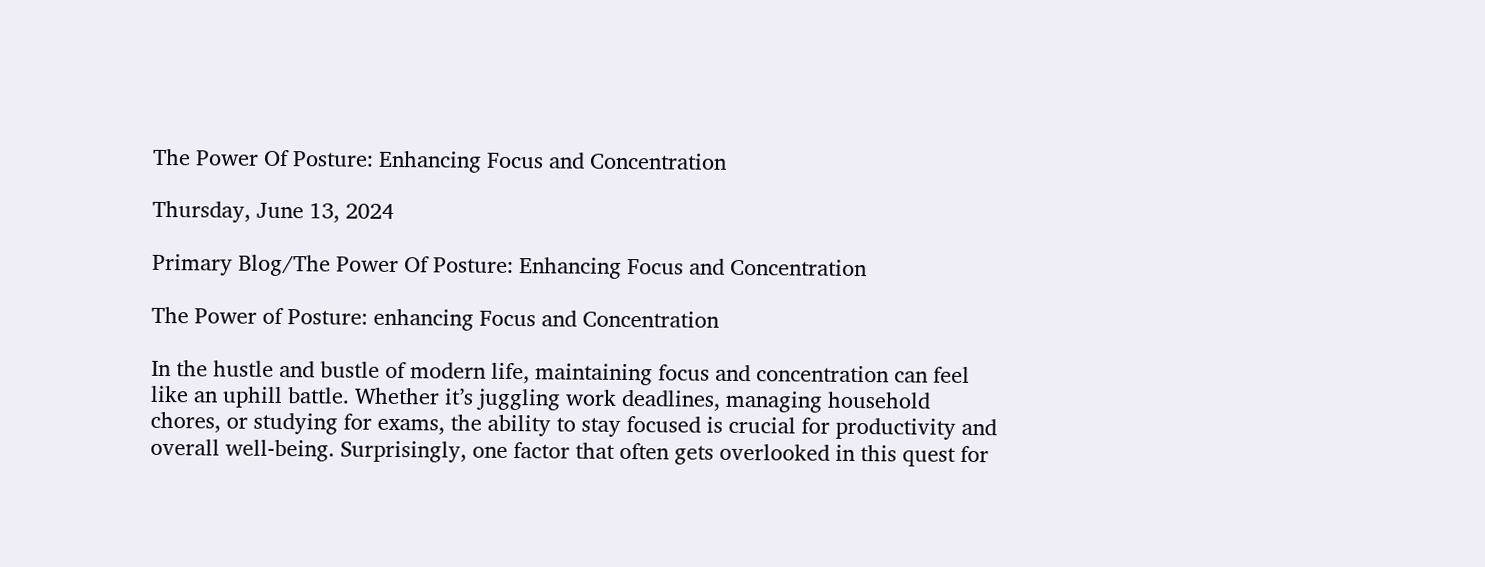The Power Of Posture: Enhancing Focus and Concentration

Thursday, June 13, 2024

Primary Blog/The Power Of Posture: Enhancing Focus and Concentration

The Power of Posture: enhancing Focus and Concentration

In the hustle and bustle of modern life, maintaining focus and concentration can feel like an uphill battle. Whether it’s juggling work deadlines, managing household chores, or studying for exams, the ability to stay focused is crucial for productivity and overall well-being. Surprisingly, one factor that often gets overlooked in this quest for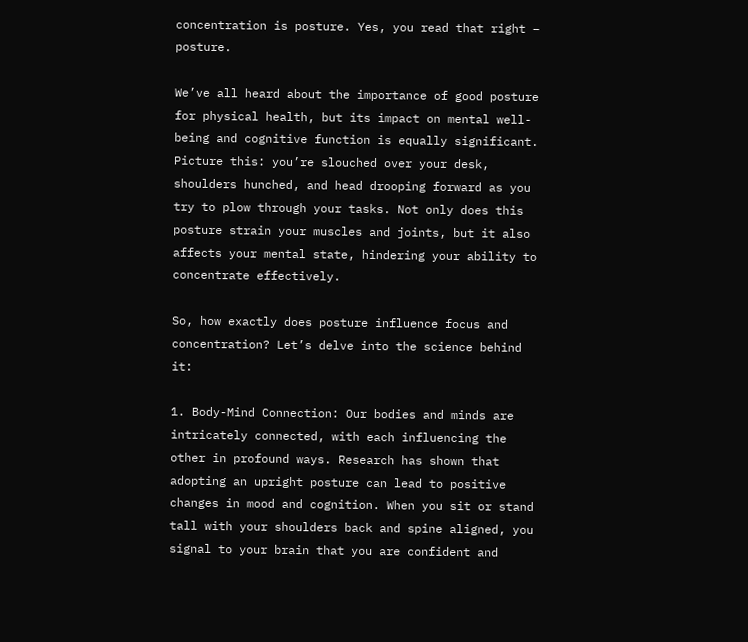concentration is posture. Yes, you read that right – posture.

We’ve all heard about the importance of good posture for physical health, but its impact on mental well-being and cognitive function is equally significant. Picture this: you’re slouched over your desk, shoulders hunched, and head drooping forward as you try to plow through your tasks. Not only does this posture strain your muscles and joints, but it also affects your mental state, hindering your ability to concentrate effectively.

So, how exactly does posture influence focus and concentration? Let’s delve into the science behind it:

1. Body-Mind Connection: Our bodies and minds are intricately connected, with each influencing the other in profound ways. Research has shown that adopting an upright posture can lead to positive changes in mood and cognition. When you sit or stand tall with your shoulders back and spine aligned, you signal to your brain that you are confident and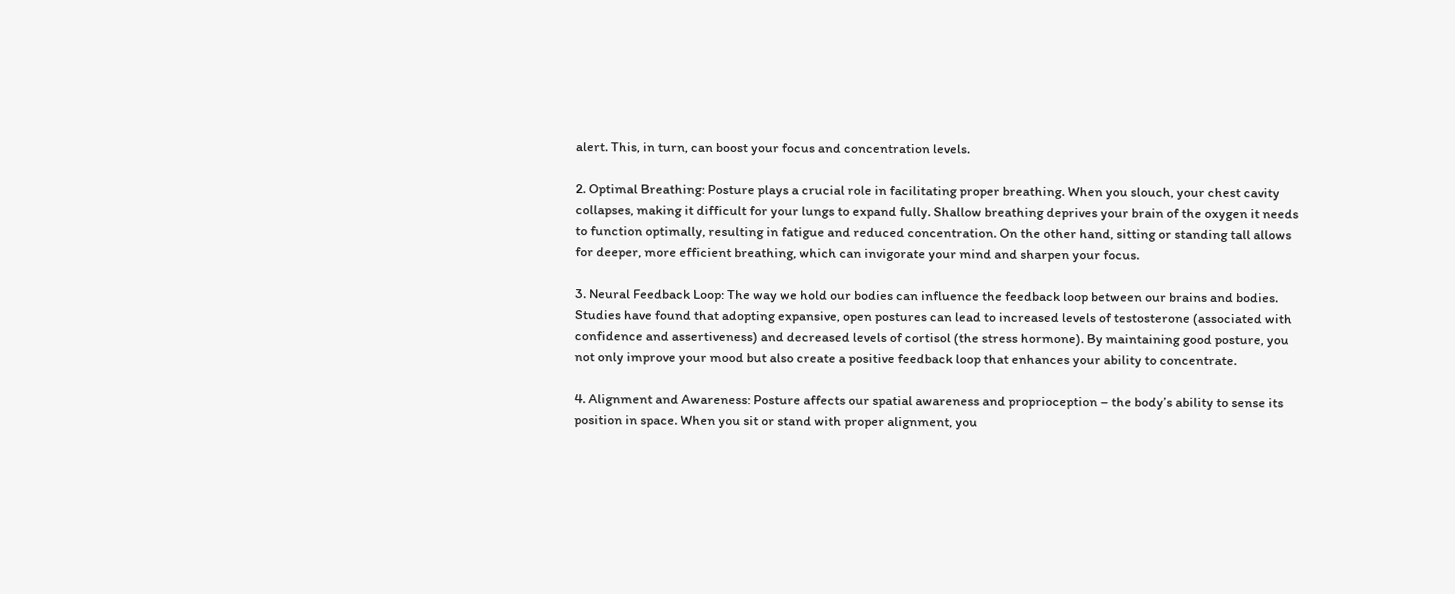alert. This, in turn, can boost your focus and concentration levels.

2. Optimal Breathing: Posture plays a crucial role in facilitating proper breathing. When you slouch, your chest cavity collapses, making it difficult for your lungs to expand fully. Shallow breathing deprives your brain of the oxygen it needs to function optimally, resulting in fatigue and reduced concentration. On the other hand, sitting or standing tall allows for deeper, more efficient breathing, which can invigorate your mind and sharpen your focus.

3. Neural Feedback Loop: The way we hold our bodies can influence the feedback loop between our brains and bodies. Studies have found that adopting expansive, open postures can lead to increased levels of testosterone (associated with confidence and assertiveness) and decreased levels of cortisol (the stress hormone). By maintaining good posture, you not only improve your mood but also create a positive feedback loop that enhances your ability to concentrate.

4. Alignment and Awareness: Posture affects our spatial awareness and proprioception – the body’s ability to sense its position in space. When you sit or stand with proper alignment, you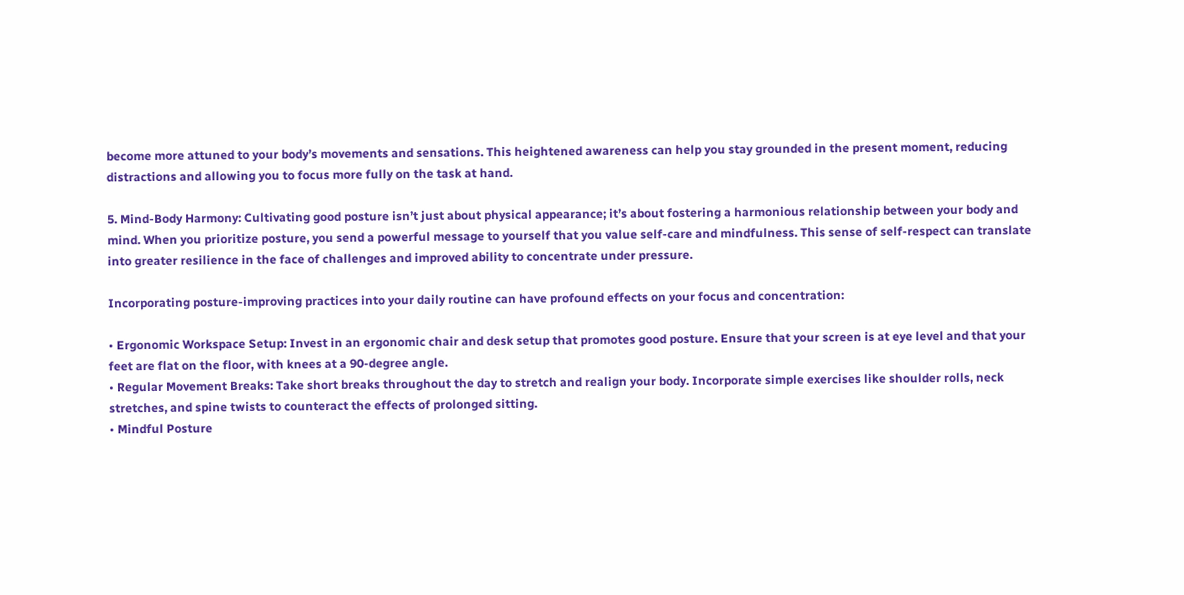become more attuned to your body’s movements and sensations. This heightened awareness can help you stay grounded in the present moment, reducing distractions and allowing you to focus more fully on the task at hand.

5. Mind-Body Harmony: Cultivating good posture isn’t just about physical appearance; it’s about fostering a harmonious relationship between your body and mind. When you prioritize posture, you send a powerful message to yourself that you value self-care and mindfulness. This sense of self-respect can translate into greater resilience in the face of challenges and improved ability to concentrate under pressure.

Incorporating posture-improving practices into your daily routine can have profound effects on your focus and concentration:

• Ergonomic Workspace Setup: Invest in an ergonomic chair and desk setup that promotes good posture. Ensure that your screen is at eye level and that your feet are flat on the floor, with knees at a 90-degree angle.
• Regular Movement Breaks: Take short breaks throughout the day to stretch and realign your body. Incorporate simple exercises like shoulder rolls, neck stretches, and spine twists to counteract the effects of prolonged sitting.
• Mindful Posture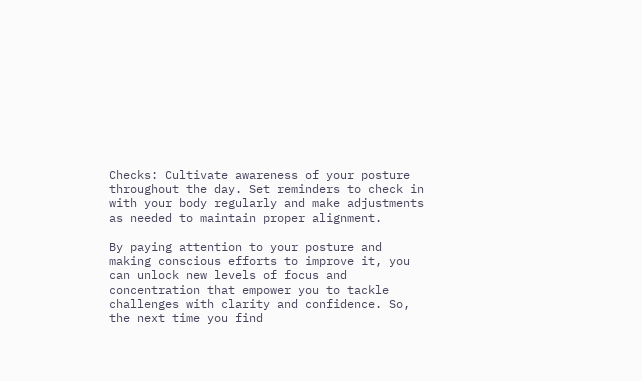Checks: Cultivate awareness of your posture throughout the day. Set reminders to check in with your body regularly and make adjustments as needed to maintain proper alignment.

By paying attention to your posture and making conscious efforts to improve it, you can unlock new levels of focus and concentration that empower you to tackle challenges with clarity and confidence. So, the next time you find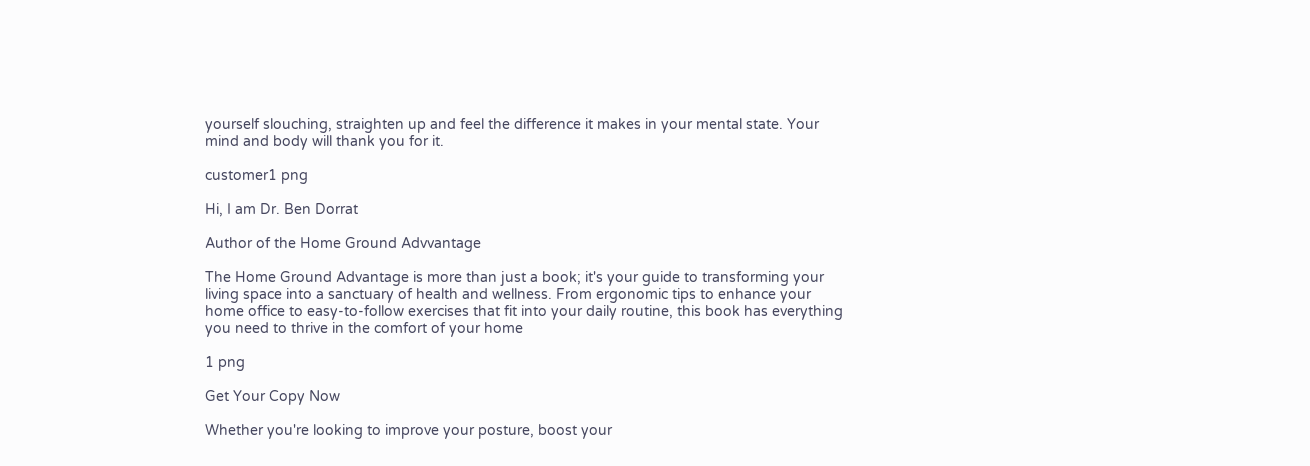yourself slouching, straighten up and feel the difference it makes in your mental state. Your mind and body will thank you for it.

customer1 png

Hi, I am Dr. Ben Dorrat

Author of the Home Ground Advvantage

The Home Ground Advantage is more than just a book; it's your guide to transforming your living space into a sanctuary of health and wellness. From ergonomic tips to enhance your home office to easy-to-follow exercises that fit into your daily routine, this book has everything you need to thrive in the comfort of your home

1 png

Get Your Copy Now

Whether you're looking to improve your posture, boost your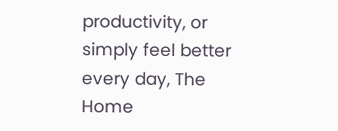productivity, or simply feel better every day, The Home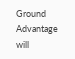Ground Advantage will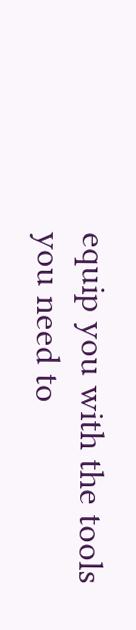equip you with the tools you need to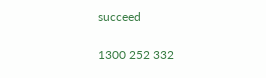succeed

1300 252 332